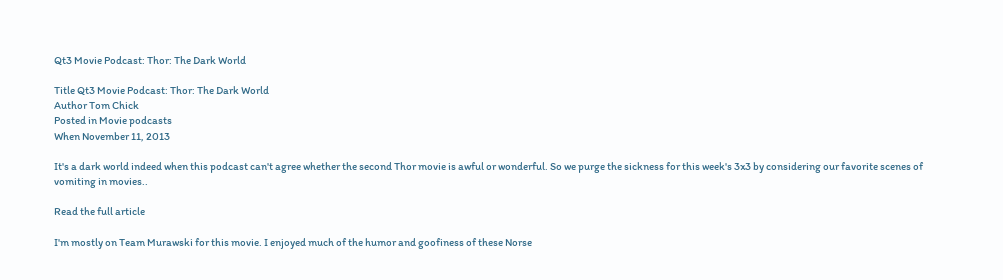Qt3 Movie Podcast: Thor: The Dark World

Title Qt3 Movie Podcast: Thor: The Dark World
Author Tom Chick
Posted in Movie podcasts
When November 11, 2013

It's a dark world indeed when this podcast can't agree whether the second Thor movie is awful or wonderful. So we purge the sickness for this week's 3x3 by considering our favorite scenes of vomiting in movies..

Read the full article

I'm mostly on Team Murawski for this movie. I enjoyed much of the humor and goofiness of these Norse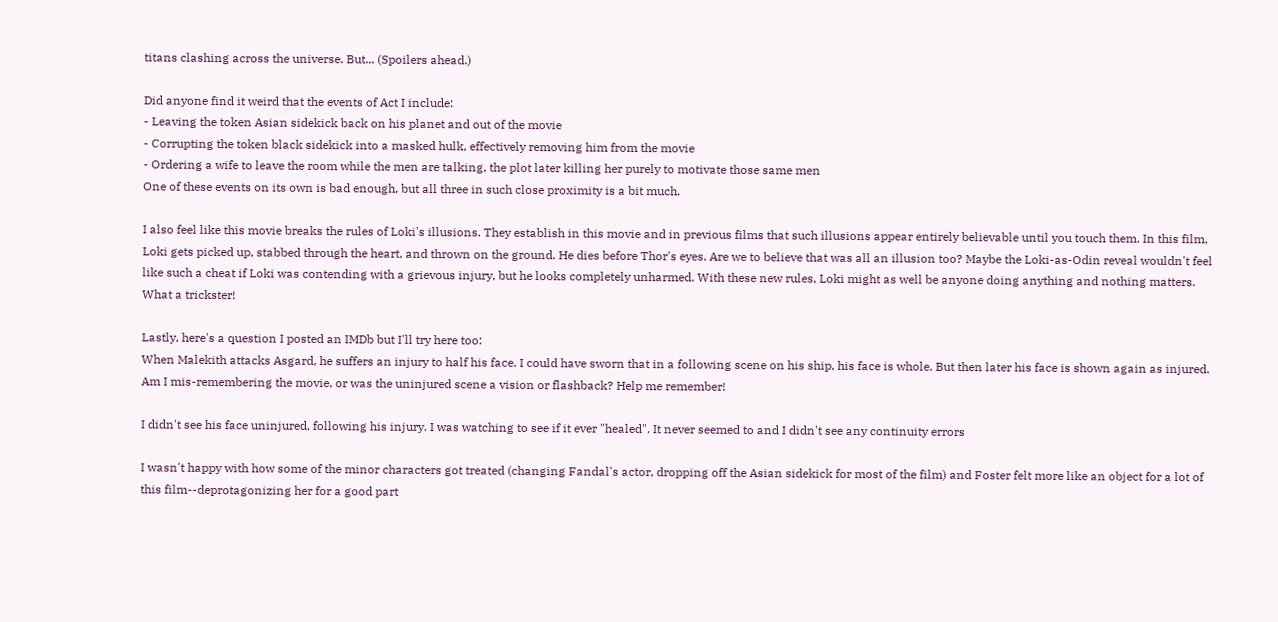titans clashing across the universe. But... (Spoilers ahead.)

Did anyone find it weird that the events of Act I include:
- Leaving the token Asian sidekick back on his planet and out of the movie
- Corrupting the token black sidekick into a masked hulk, effectively removing him from the movie
- Ordering a wife to leave the room while the men are talking, the plot later killing her purely to motivate those same men
One of these events on its own is bad enough, but all three in such close proximity is a bit much.

I also feel like this movie breaks the rules of Loki's illusions. They establish in this movie and in previous films that such illusions appear entirely believable until you touch them. In this film, Loki gets picked up, stabbed through the heart, and thrown on the ground. He dies before Thor's eyes. Are we to believe that was all an illusion too? Maybe the Loki-as-Odin reveal wouldn't feel like such a cheat if Loki was contending with a grievous injury, but he looks completely unharmed. With these new rules, Loki might as well be anyone doing anything and nothing matters. What a trickster!

Lastly, here's a question I posted an IMDb but I'll try here too:
When Malekith attacks Asgard, he suffers an injury to half his face. I could have sworn that in a following scene on his ship, his face is whole. But then later his face is shown again as injured. Am I mis-remembering the movie, or was the uninjured scene a vision or flashback? Help me remember!

I didn't see his face uninjured, following his injury. I was watching to see if it ever "healed". It never seemed to and I didn't see any continuity errors

I wasn't happy with how some of the minor characters got treated (changing Fandal's actor, dropping off the Asian sidekick for most of the film) and Foster felt more like an object for a lot of this film--deprotagonizing her for a good part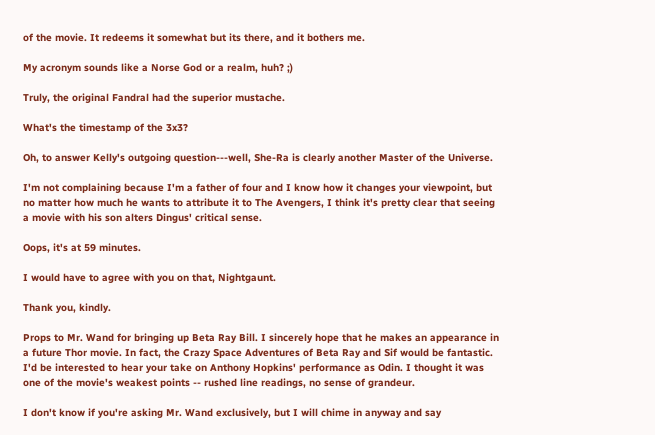of the movie. It redeems it somewhat but its there, and it bothers me.

My acronym sounds like a Norse God or a realm, huh? ;)

Truly, the original Fandral had the superior mustache.

What's the timestamp of the 3x3?

Oh, to answer Kelly's outgoing question---well, She-Ra is clearly another Master of the Universe.

I'm not complaining because I'm a father of four and I know how it changes your viewpoint, but no matter how much he wants to attribute it to The Avengers, I think it's pretty clear that seeing a movie with his son alters Dingus' critical sense.

Oops, it's at 59 minutes.

I would have to agree with you on that, Nightgaunt.

Thank you, kindly.

Props to Mr. Wand for bringing up Beta Ray Bill. I sincerely hope that he makes an appearance in a future Thor movie. In fact, the Crazy Space Adventures of Beta Ray and Sif would be fantastic.
I'd be interested to hear your take on Anthony Hopkins' performance as Odin. I thought it was one of the movie's weakest points -- rushed line readings, no sense of grandeur.

I don't know if you're asking Mr. Wand exclusively, but I will chime in anyway and say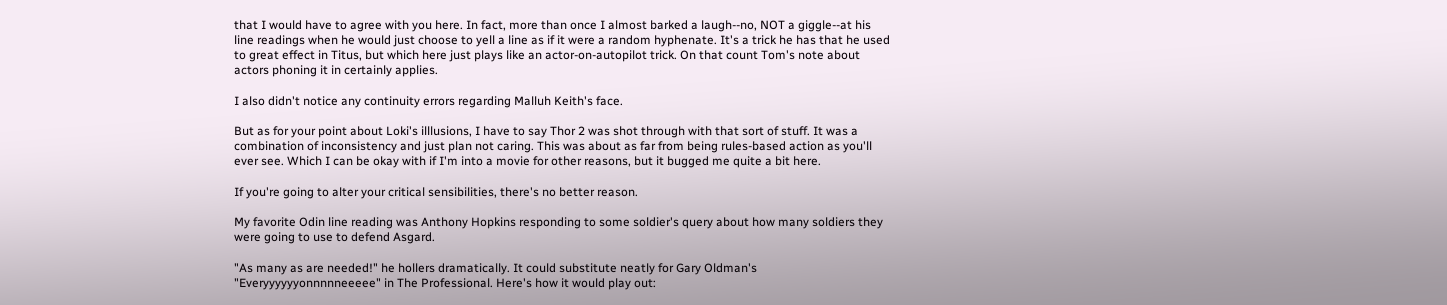that I would have to agree with you here. In fact, more than once I almost barked a laugh--no, NOT a giggle--at his line readings when he would just choose to yell a line as if it were a random hyphenate. It's a trick he has that he used to great effect in Titus, but which here just plays like an actor-on-autopilot trick. On that count Tom's note about actors phoning it in certainly applies.

I also didn't notice any continuity errors regarding Malluh Keith's face.

But as for your point about Loki's illlusions, I have to say Thor 2 was shot through with that sort of stuff. It was a combination of inconsistency and just plan not caring. This was about as far from being rules-based action as you'll ever see. Which I can be okay with if I'm into a movie for other reasons, but it bugged me quite a bit here.

If you're going to alter your critical sensibilities, there's no better reason.

My favorite Odin line reading was Anthony Hopkins responding to some soldier's query about how many soldiers they were going to use to defend Asgard.

"As many as are needed!" he hollers dramatically. It could substitute neatly for Gary Oldman's "Everyyyyyyonnnnneeeee" in The Professional. Here's how it would play out: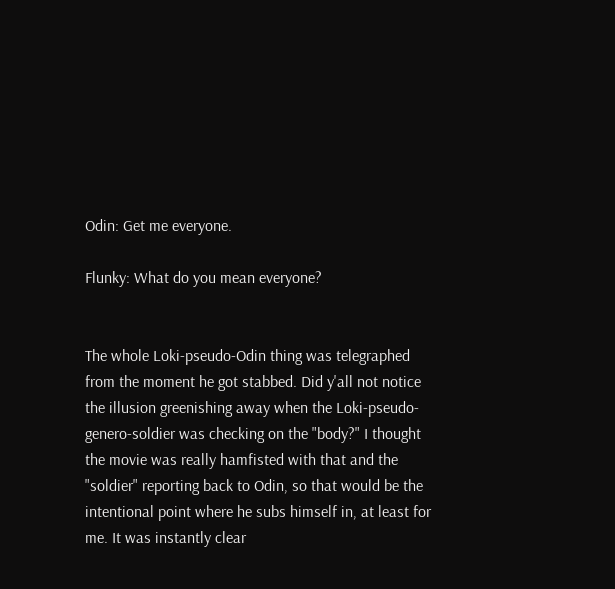Odin: Get me everyone.

Flunky: What do you mean everyone?


The whole Loki-pseudo-Odin thing was telegraphed from the moment he got stabbed. Did y'all not notice the illusion greenishing away when the Loki-pseudo-genero-soldier was checking on the "body?" I thought the movie was really hamfisted with that and the "soldier" reporting back to Odin, so that would be the intentional point where he subs himself in, at least for me. It was instantly clear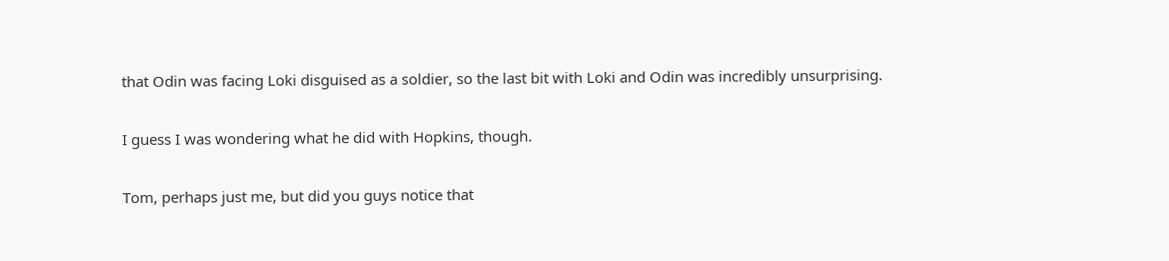that Odin was facing Loki disguised as a soldier, so the last bit with Loki and Odin was incredibly unsurprising.

I guess I was wondering what he did with Hopkins, though.

Tom, perhaps just me, but did you guys notice that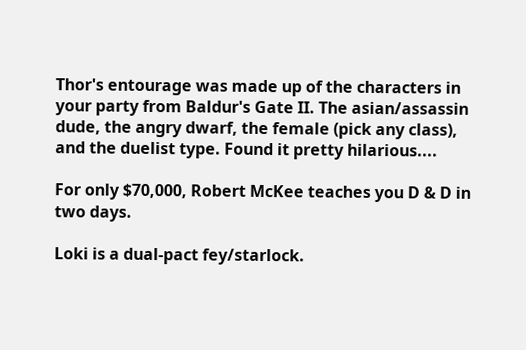Thor's entourage was made up of the characters in your party from Baldur's Gate II. The asian/assassin dude, the angry dwarf, the female (pick any class), and the duelist type. Found it pretty hilarious....

For only $70,000, Robert McKee teaches you D & D in two days.

Loki is a dual-pact fey/starlock.